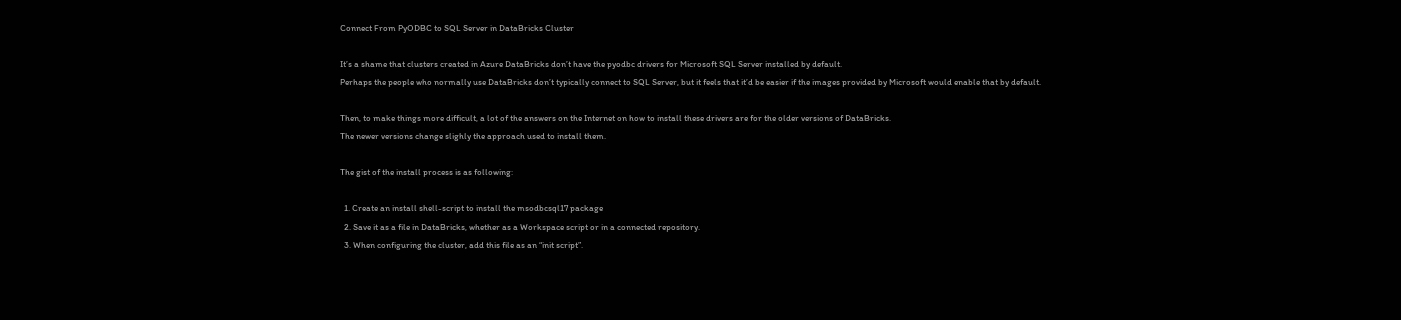Connect From PyODBC to SQL Server in DataBricks Cluster

It’s a shame that clusters created in Azure DataBricks don’t have the pyodbc drivers for Microsoft SQL Server installed by default.
Perhaps the people who normally use DataBricks don’t typically connect to SQL Server, but it feels that it’d be easier if the images provided by Microsoft would enable that by default.

Then, to make things more difficult, a lot of the answers on the Internet on how to install these drivers are for the older versions of DataBricks.
The newer versions change slighly the approach used to install them.

The gist of the install process is as following:

  1. Create an install shell-script to install the msodbcsql17 package
  2. Save it as a file in DataBricks, whether as a Workspace script or in a connected repository.
  3. When configuring the cluster, add this file as an “init script”.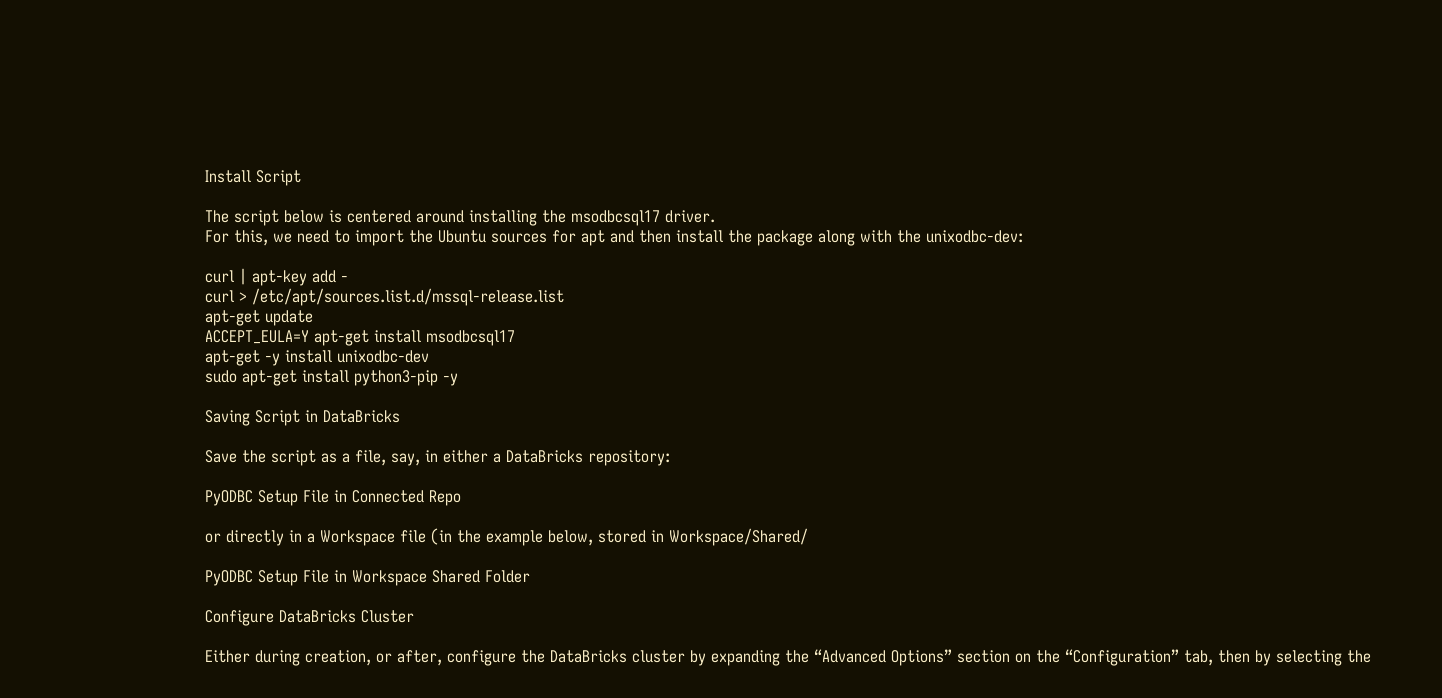Install Script

The script below is centered around installing the msodbcsql17 driver.
For this, we need to import the Ubuntu sources for apt and then install the package along with the unixodbc-dev:

curl | apt-key add -
curl > /etc/apt/sources.list.d/mssql-release.list
apt-get update
ACCEPT_EULA=Y apt-get install msodbcsql17
apt-get -y install unixodbc-dev
sudo apt-get install python3-pip -y

Saving Script in DataBricks

Save the script as a file, say, in either a DataBricks repository:

PyODBC Setup File in Connected Repo

or directly in a Workspace file (in the example below, stored in Workspace/Shared/

PyODBC Setup File in Workspace Shared Folder

Configure DataBricks Cluster

Either during creation, or after, configure the DataBricks cluster by expanding the “Advanced Options” section on the “Configuration” tab, then by selecting the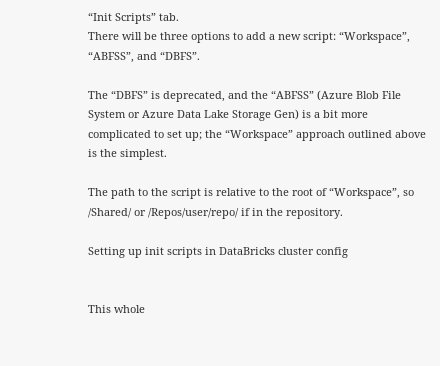“Init Scripts” tab.
There will be three options to add a new script: “Workspace”, “ABFSS”, and “DBFS”.

The “DBFS” is deprecated, and the “ABFSS” (Azure Blob File System or Azure Data Lake Storage Gen) is a bit more complicated to set up; the “Workspace” approach outlined above is the simplest.

The path to the script is relative to the root of “Workspace”, so /Shared/ or /Repos/user/repo/ if in the repository.

Setting up init scripts in DataBricks cluster config


This whole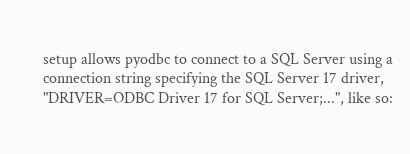setup allows pyodbc to connect to a SQL Server using a connection string specifying the SQL Server 17 driver, "DRIVER=ODBC Driver 17 for SQL Server;...", like so: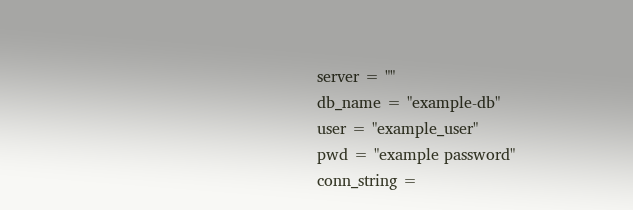server = ""
db_name = "example-db"
user = "example_user"
pwd = "example password"
conn_string =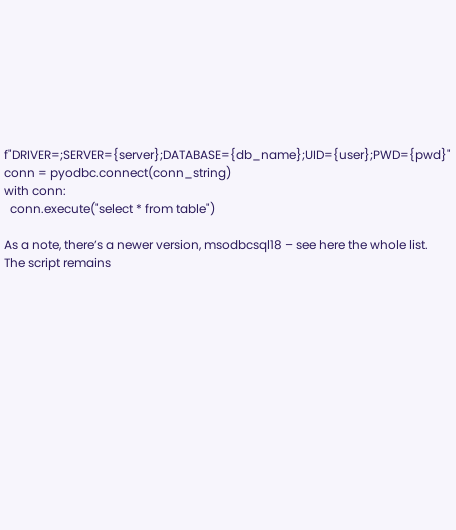f"DRIVER=;SERVER={server};DATABASE={db_name};UID={user};PWD={pwd}"
conn = pyodbc.connect(conn_string)
with conn:
  conn.execute("select * from table")

As a note, there’s a newer version, msodbcsql18 – see here the whole list.
The script remains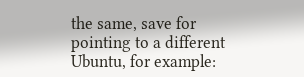the same, save for pointing to a different Ubuntu, for example: